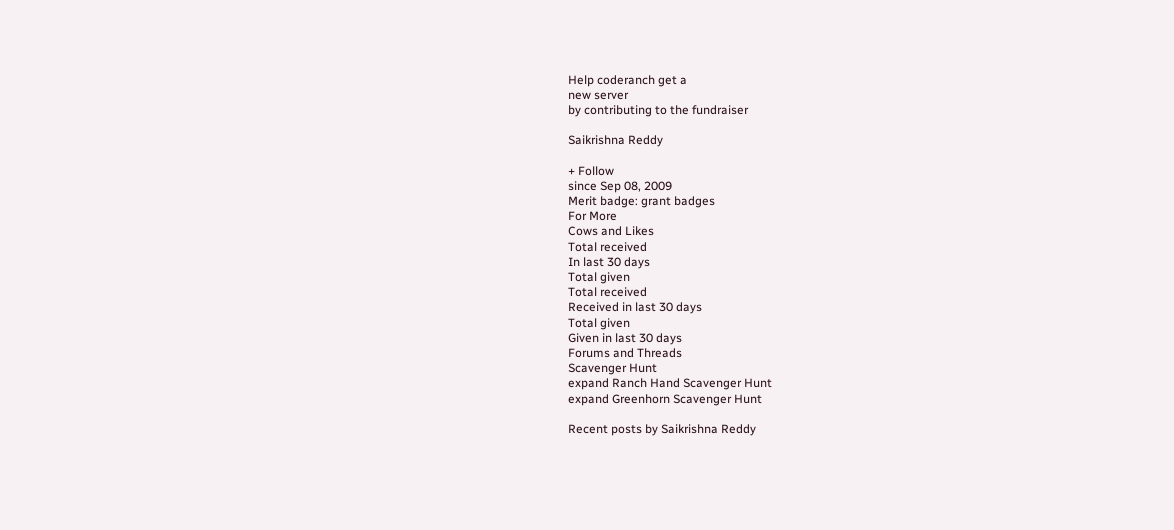Help coderanch get a
new server
by contributing to the fundraiser

Saikrishna Reddy

+ Follow
since Sep 08, 2009
Merit badge: grant badges
For More
Cows and Likes
Total received
In last 30 days
Total given
Total received
Received in last 30 days
Total given
Given in last 30 days
Forums and Threads
Scavenger Hunt
expand Ranch Hand Scavenger Hunt
expand Greenhorn Scavenger Hunt

Recent posts by Saikrishna Reddy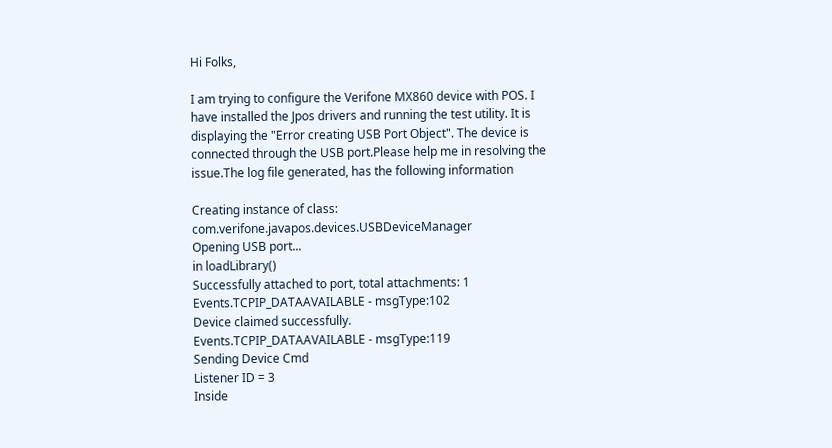Hi Folks,

I am trying to configure the Verifone MX860 device with POS. I have installed the Jpos drivers and running the test utility. It is displaying the "Error creating USB Port Object". The device is connected through the USB port.Please help me in resolving the issue.The log file generated, has the following information

Creating instance of class: com.verifone.javapos.devices.USBDeviceManager
Opening USB port...
in loadLibrary()
Successfully attached to port, total attachments: 1
Events.TCPIP_DATAAVAILABLE - msgType:102
Device claimed successfully.
Events.TCPIP_DATAAVAILABLE - msgType:119
Sending Device Cmd
Listener ID = 3
Inside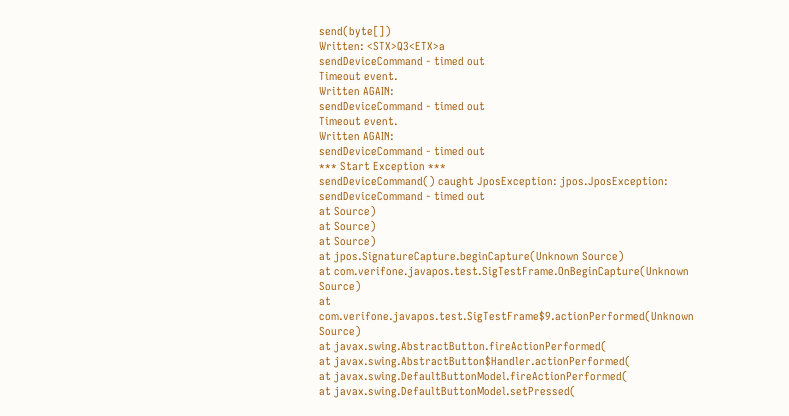send(byte[])
Written: <STX>Q3<ETX>a
sendDeviceCommand - timed out
Timeout event.
Written AGAIN:
sendDeviceCommand - timed out
Timeout event.
Written AGAIN:
sendDeviceCommand - timed out
*** Start Exception ***
sendDeviceCommand() caught JposException: jpos.JposException: sendDeviceCommand - timed out
at Source)
at Source)
at Source)
at jpos.SignatureCapture.beginCapture(Unknown Source)
at com.verifone.javapos.test.SigTestFrame.OnBeginCapture(Unknown Source)
at com.verifone.javapos.test.SigTestFrame$9.actionPerformed(Unknown Source)
at javax.swing.AbstractButton.fireActionPerformed(
at javax.swing.AbstractButton$Handler.actionPerformed(
at javax.swing.DefaultButtonModel.fireActionPerformed(
at javax.swing.DefaultButtonModel.setPressed(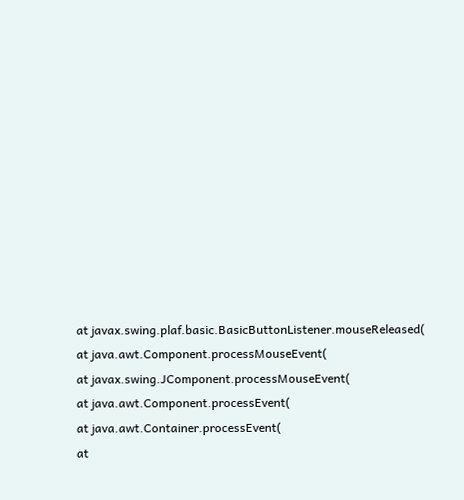at javax.swing.plaf.basic.BasicButtonListener.mouseReleased(
at java.awt.Component.processMouseEvent(
at javax.swing.JComponent.processMouseEvent(
at java.awt.Component.processEvent(
at java.awt.Container.processEvent(
at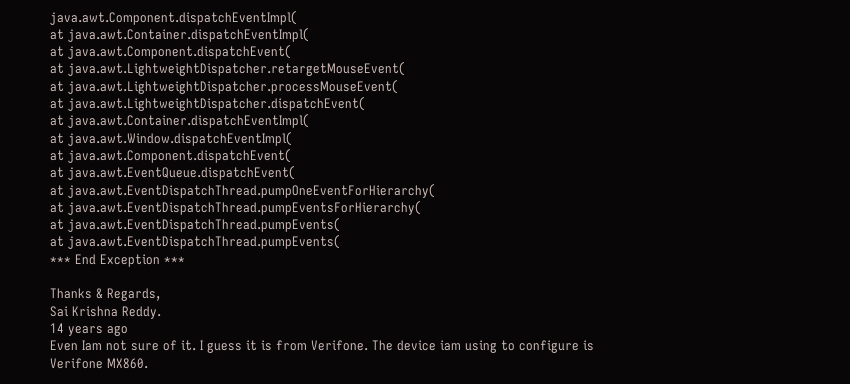java.awt.Component.dispatchEventImpl(
at java.awt.Container.dispatchEventImpl(
at java.awt.Component.dispatchEvent(
at java.awt.LightweightDispatcher.retargetMouseEvent(
at java.awt.LightweightDispatcher.processMouseEvent(
at java.awt.LightweightDispatcher.dispatchEvent(
at java.awt.Container.dispatchEventImpl(
at java.awt.Window.dispatchEventImpl(
at java.awt.Component.dispatchEvent(
at java.awt.EventQueue.dispatchEvent(
at java.awt.EventDispatchThread.pumpOneEventForHierarchy(
at java.awt.EventDispatchThread.pumpEventsForHierarchy(
at java.awt.EventDispatchThread.pumpEvents(
at java.awt.EventDispatchThread.pumpEvents(
*** End Exception ***

Thanks & Regards,
Sai Krishna Reddy.
14 years ago
Even Iam not sure of it. I guess it is from Verifone. The device iam using to configure is Verifone MX860.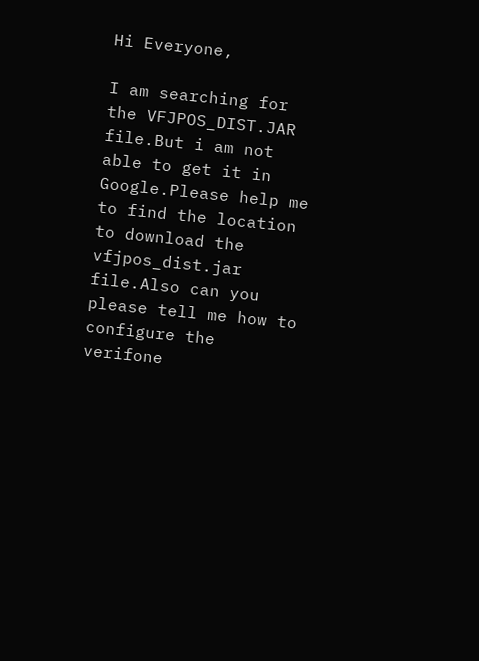Hi Everyone,

I am searching for the VFJPOS_DIST.JAR file.But i am not able to get it in Google.Please help me to find the location to download the vfjpos_dist.jar file.Also can you please tell me how to configure the verifone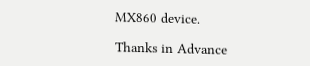MX860 device.

Thanks in Advance